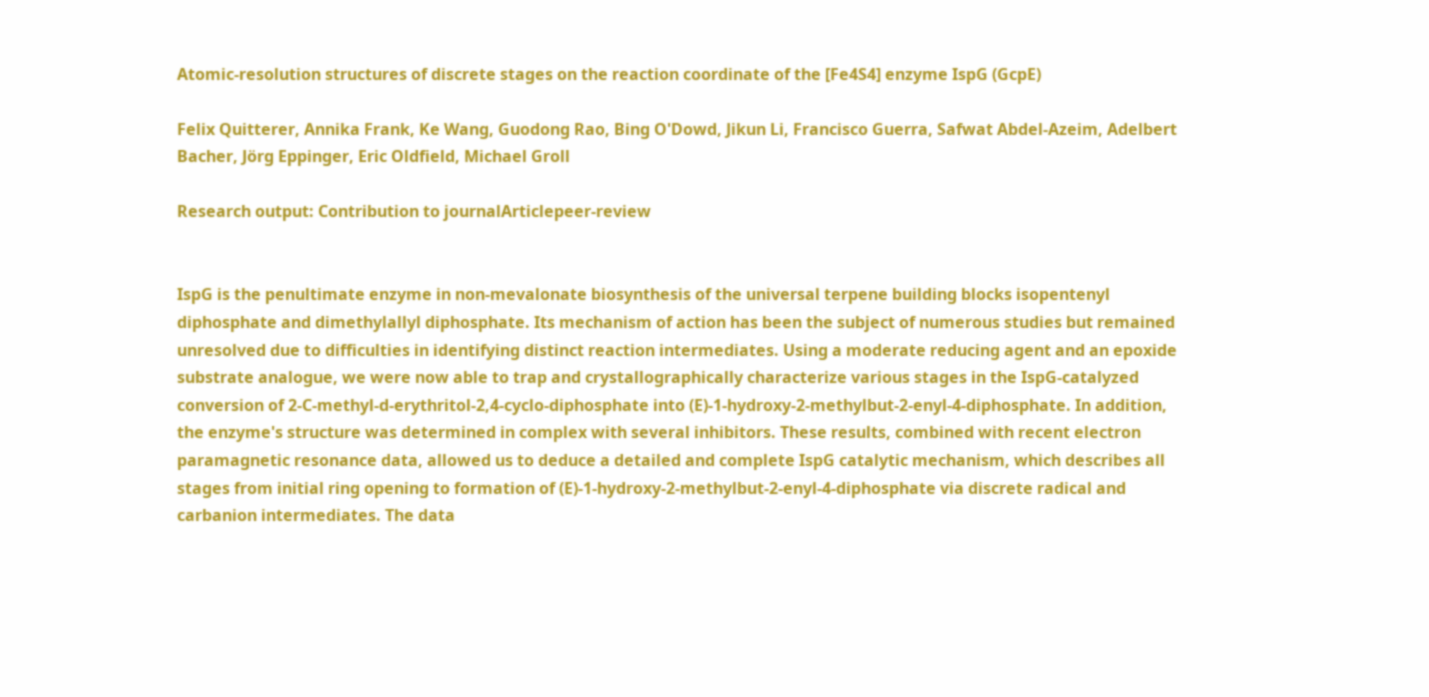Atomic-resolution structures of discrete stages on the reaction coordinate of the [Fe4S4] enzyme IspG (GcpE)

Felix Quitterer, Annika Frank, Ke Wang, Guodong Rao, Bing O'Dowd, Jikun Li, Francisco Guerra, Safwat Abdel-Azeim, Adelbert Bacher, Jörg Eppinger, Eric Oldfield, Michael Groll

Research output: Contribution to journalArticlepeer-review


IspG is the penultimate enzyme in non-mevalonate biosynthesis of the universal terpene building blocks isopentenyl diphosphate and dimethylallyl diphosphate. Its mechanism of action has been the subject of numerous studies but remained unresolved due to difficulties in identifying distinct reaction intermediates. Using a moderate reducing agent and an epoxide substrate analogue, we were now able to trap and crystallographically characterize various stages in the IspG-catalyzed conversion of 2-C-methyl-d-erythritol-2,4-cyclo-diphosphate into (E)-1-hydroxy-2-methylbut-2-enyl-4-diphosphate. In addition, the enzyme's structure was determined in complex with several inhibitors. These results, combined with recent electron paramagnetic resonance data, allowed us to deduce a detailed and complete IspG catalytic mechanism, which describes all stages from initial ring opening to formation of (E)-1-hydroxy-2-methylbut-2-enyl-4-diphosphate via discrete radical and carbanion intermediates. The data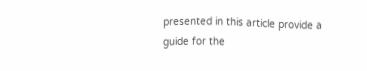presented in this article provide a guide for the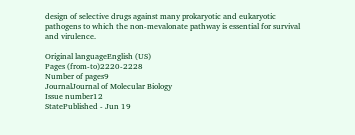design of selective drugs against many prokaryotic and eukaryotic pathogens to which the non-mevalonate pathway is essential for survival and virulence.

Original languageEnglish (US)
Pages (from-to)2220-2228
Number of pages9
JournalJournal of Molecular Biology
Issue number12
StatePublished - Jun 19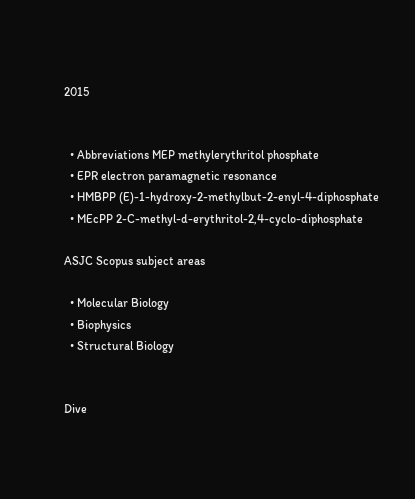2015


  • Abbreviations MEP methylerythritol phosphate
  • EPR electron paramagnetic resonance
  • HMBPP (E)-1-hydroxy-2-methylbut-2-enyl-4-diphosphate
  • MEcPP 2-C-methyl-d-erythritol-2,4-cyclo-diphosphate

ASJC Scopus subject areas

  • Molecular Biology
  • Biophysics
  • Structural Biology


Dive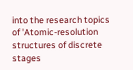into the research topics of 'Atomic-resolution structures of discrete stages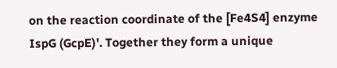on the reaction coordinate of the [Fe4S4] enzyme IspG (GcpE)'. Together they form a unique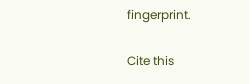fingerprint.

Cite this